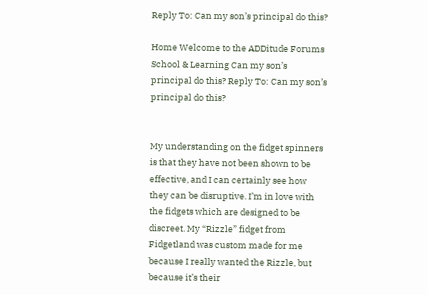Reply To: Can my son’s principal do this?

Home Welcome to the ADDitude Forums School & Learning Can my son’s principal do this? Reply To: Can my son’s principal do this?


My understanding on the fidget spinners is that they have not been shown to be effective, and I can certainly see how they can be disruptive. I’m in love with the fidgets which are designed to be discreet. My “Rizzle” fidget from Fidgetland was custom made for me because I really wanted the Rizzle, but because it’s their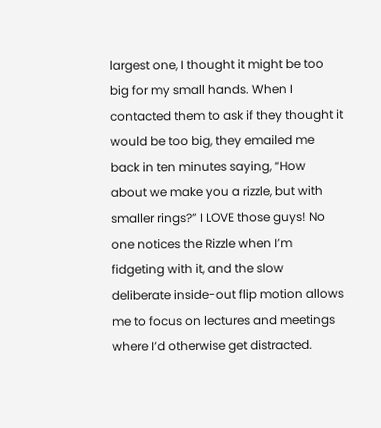largest one, I thought it might be too big for my small hands. When I contacted them to ask if they thought it would be too big, they emailed me back in ten minutes saying, “How about we make you a rizzle, but with smaller rings?” I LOVE those guys! No one notices the Rizzle when I’m fidgeting with it, and the slow deliberate inside-out flip motion allows me to focus on lectures and meetings where I’d otherwise get distracted.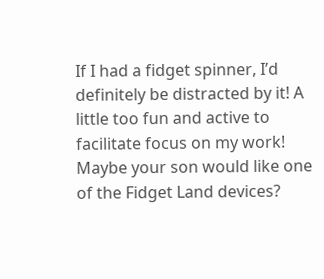If I had a fidget spinner, I’d definitely be distracted by it! A little too fun and active to facilitate focus on my work! Maybe your son would like one of the Fidget Land devices?